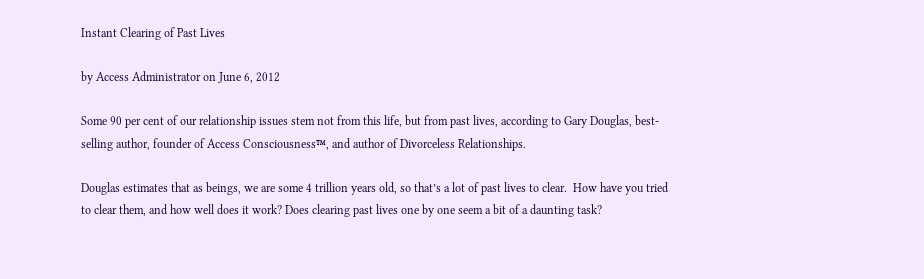Instant Clearing of Past Lives

by Access Administrator on June 6, 2012

Some 90 per cent of our relationship issues stem not from this life, but from past lives, according to Gary Douglas, best-selling author, founder of Access Consciousness™, and author of Divorceless Relationships.

Douglas estimates that as beings, we are some 4 trillion years old, so that’s a lot of past lives to clear.  How have you tried to clear them, and how well does it work? Does clearing past lives one by one seem a bit of a daunting task?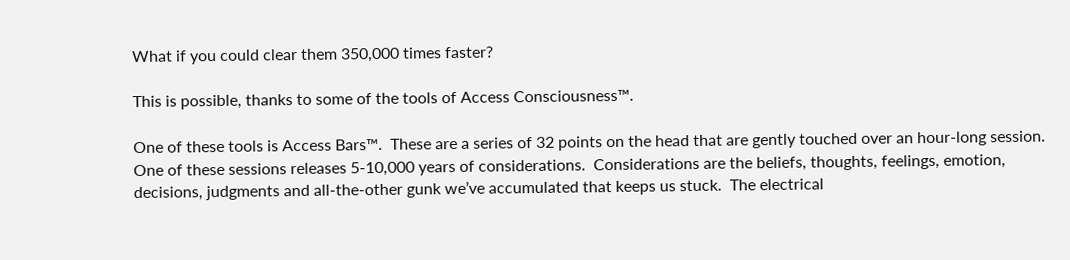What if you could clear them 350,000 times faster?

This is possible, thanks to some of the tools of Access Consciousness™.

One of these tools is Access Bars™.  These are a series of 32 points on the head that are gently touched over an hour-long session.  One of these sessions releases 5-10,000 years of considerations.  Considerations are the beliefs, thoughts, feelings, emotion, decisions, judgments and all-the-other gunk we’ve accumulated that keeps us stuck.  The electrical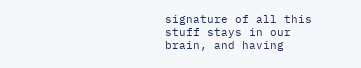signature of all this stuff stays in our brain, and having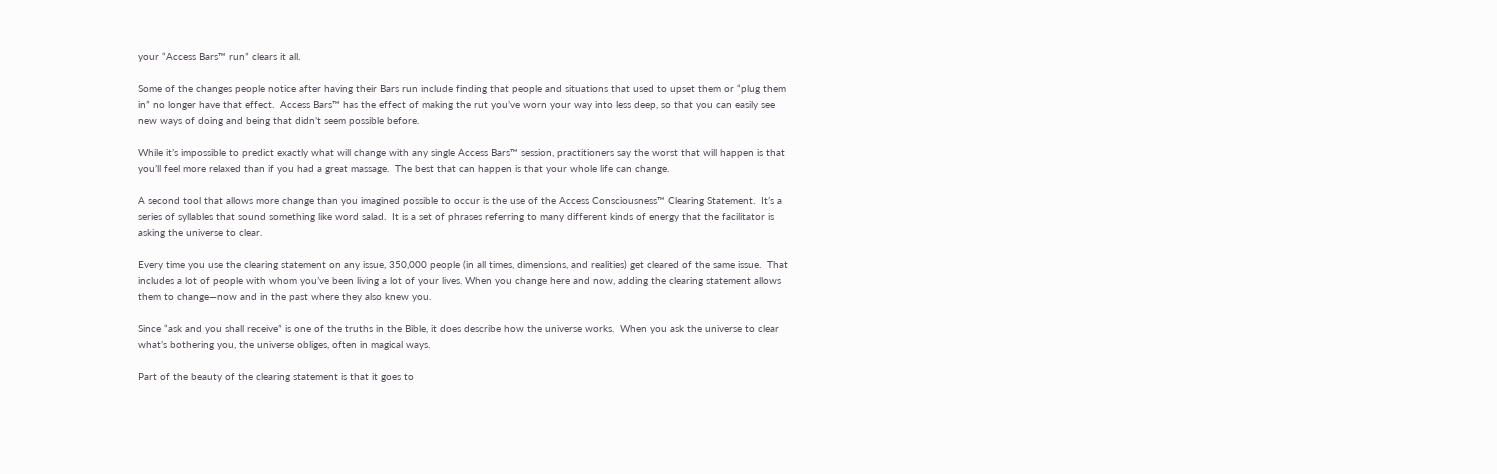your “Access Bars™ run” clears it all.

Some of the changes people notice after having their Bars run include finding that people and situations that used to upset them or “plug them in” no longer have that effect.  Access Bars™ has the effect of making the rut you’ve worn your way into less deep, so that you can easily see new ways of doing and being that didn’t seem possible before.

While it’s impossible to predict exactly what will change with any single Access Bars™ session, practitioners say the worst that will happen is that you’ll feel more relaxed than if you had a great massage.  The best that can happen is that your whole life can change.

A second tool that allows more change than you imagined possible to occur is the use of the Access Consciousness™ Clearing Statement.  It’s a series of syllables that sound something like word salad.  It is a set of phrases referring to many different kinds of energy that the facilitator is asking the universe to clear.

Every time you use the clearing statement on any issue, 350,000 people (in all times, dimensions, and realities) get cleared of the same issue.  That includes a lot of people with whom you’ve been living a lot of your lives. When you change here and now, adding the clearing statement allows them to change—now and in the past where they also knew you.

Since “ask and you shall receive” is one of the truths in the Bible, it does describe how the universe works.  When you ask the universe to clear what’s bothering you, the universe obliges, often in magical ways.

Part of the beauty of the clearing statement is that it goes to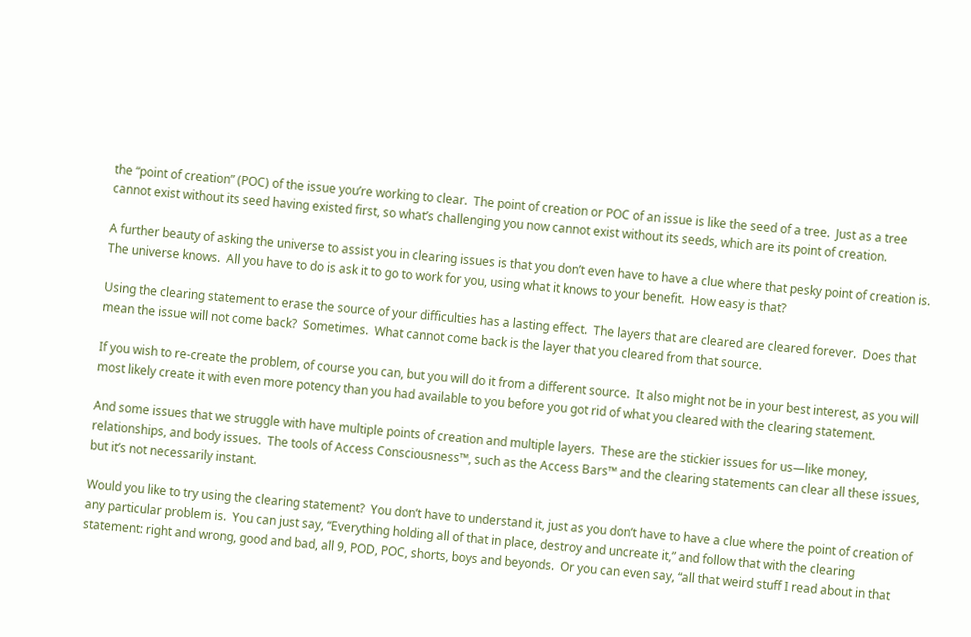the “point of creation” (POC) of the issue you’re working to clear.  The point of creation or POC of an issue is like the seed of a tree.  Just as a tree cannot exist without its seed having existed first, so what’s challenging you now cannot exist without its seeds, which are its point of creation.

A further beauty of asking the universe to assist you in clearing issues is that you don’t even have to have a clue where that pesky point of creation is.  The universe knows.  All you have to do is ask it to go to work for you, using what it knows to your benefit.  How easy is that?

Using the clearing statement to erase the source of your difficulties has a lasting effect.  The layers that are cleared are cleared forever.  Does that mean the issue will not come back?  Sometimes.  What cannot come back is the layer that you cleared from that source.

If you wish to re-create the problem, of course you can, but you will do it from a different source.  It also might not be in your best interest, as you will most likely create it with even more potency than you had available to you before you got rid of what you cleared with the clearing statement.

And some issues that we struggle with have multiple points of creation and multiple layers.  These are the stickier issues for us—like money, relationships, and body issues.  The tools of Access Consciousness™, such as the Access Bars™ and the clearing statements can clear all these issues, but it’s not necessarily instant.

Would you like to try using the clearing statement?  You don’t have to understand it, just as you don’t have to have a clue where the point of creation of any particular problem is.  You can just say, “Everything holding all of that in place, destroy and uncreate it,” and follow that with the clearing statement: right and wrong, good and bad, all 9, POD, POC, shorts, boys and beyonds.  Or you can even say, “all that weird stuff I read about in that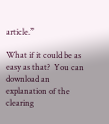article.”

What if it could be as easy as that?  You can download an explanation of the clearing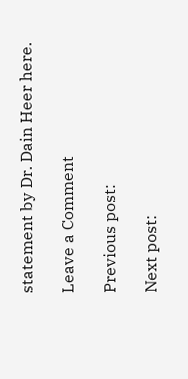statement by Dr. Dain Heer here.

Leave a Comment

Previous post:

Next post: